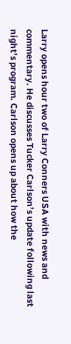Larry opens hour two of Larry Conners USA with news and commentary. He discusses Tucker Carlson’s update following last night’s program. Carlson opens up about how the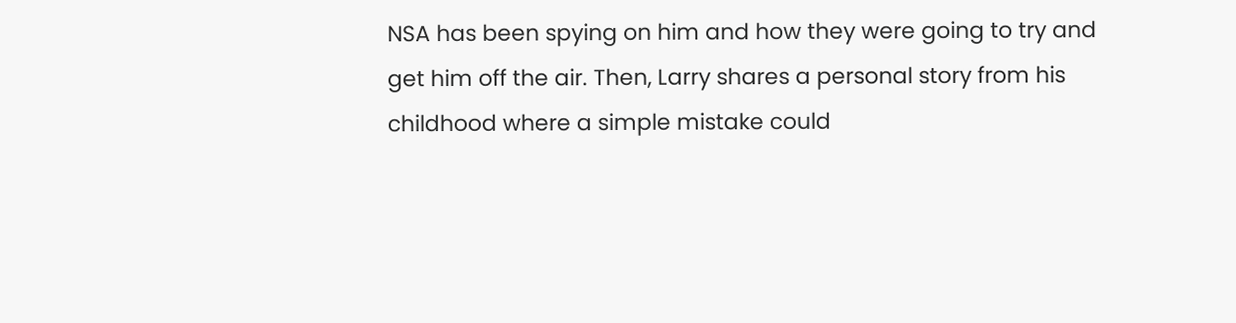NSA has been spying on him and how they were going to try and get him off the air. Then, Larry shares a personal story from his childhood where a simple mistake could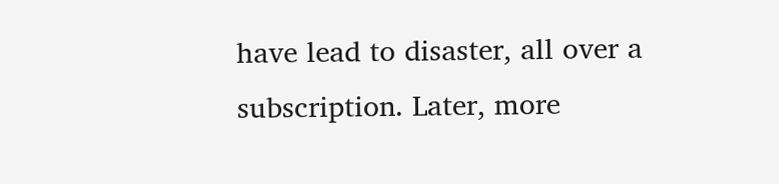have lead to disaster, all over a subscription. Later, more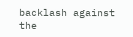backlash against the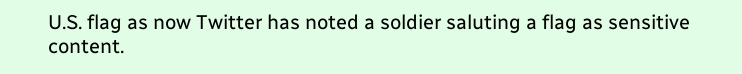U.S. flag as now Twitter has noted a soldier saluting a flag as sensitive content.